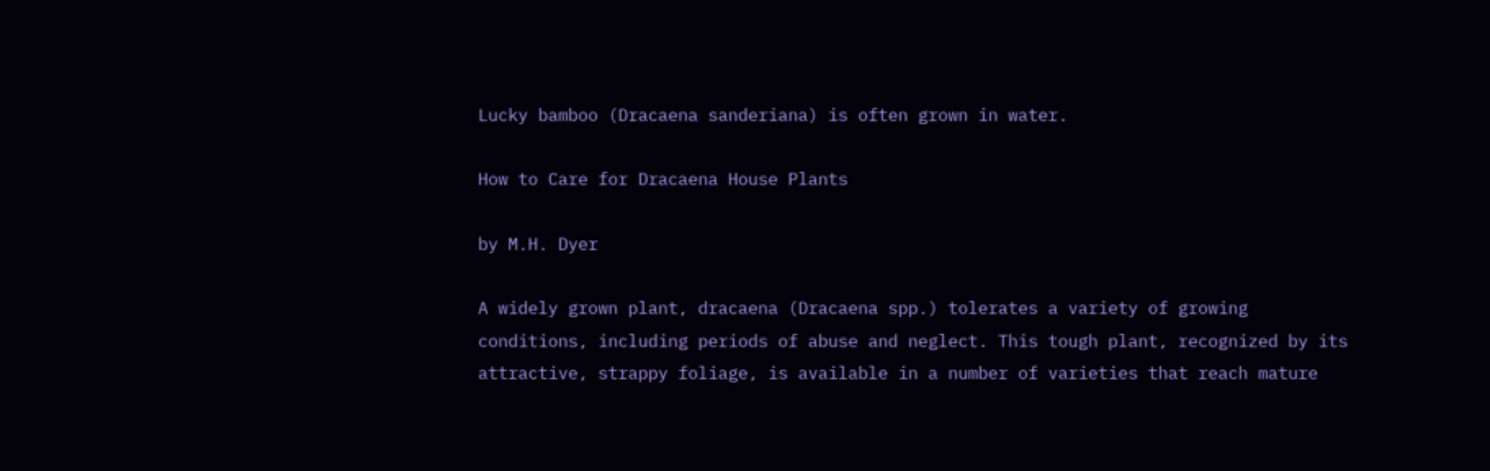Lucky bamboo (Dracaena sanderiana) is often grown in water.

How to Care for Dracaena House Plants

by M.H. Dyer

A widely grown plant, dracaena (Dracaena spp.) tolerates a variety of growing conditions, including periods of abuse and neglect. This tough plant, recognized by its attractive, strappy foliage, is available in a number of varieties that reach mature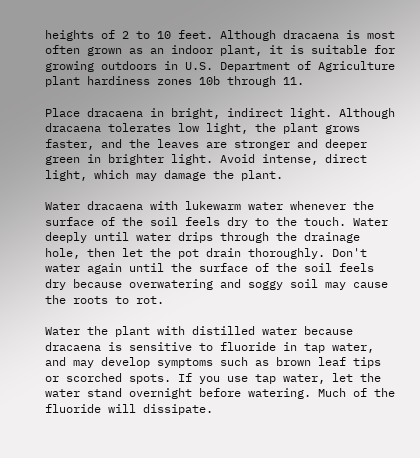heights of 2 to 10 feet. Although dracaena is most often grown as an indoor plant, it is suitable for growing outdoors in U.S. Department of Agriculture plant hardiness zones 10b through 11.

Place dracaena in bright, indirect light. Although dracaena tolerates low light, the plant grows faster, and the leaves are stronger and deeper green in brighter light. Avoid intense, direct light, which may damage the plant.

Water dracaena with lukewarm water whenever the surface of the soil feels dry to the touch. Water deeply until water drips through the drainage hole, then let the pot drain thoroughly. Don't water again until the surface of the soil feels dry because overwatering and soggy soil may cause the roots to rot.

Water the plant with distilled water because dracaena is sensitive to fluoride in tap water, and may develop symptoms such as brown leaf tips or scorched spots. If you use tap water, let the water stand overnight before watering. Much of the fluoride will dissipate.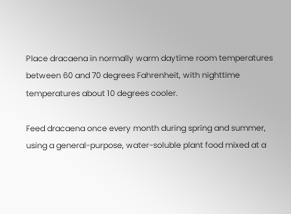Place dracaena in normally warm daytime room temperatures between 60 and 70 degrees Fahrenheit, with nighttime temperatures about 10 degrees cooler.

Feed dracaena once every month during spring and summer, using a general-purpose, water-soluble plant food mixed at a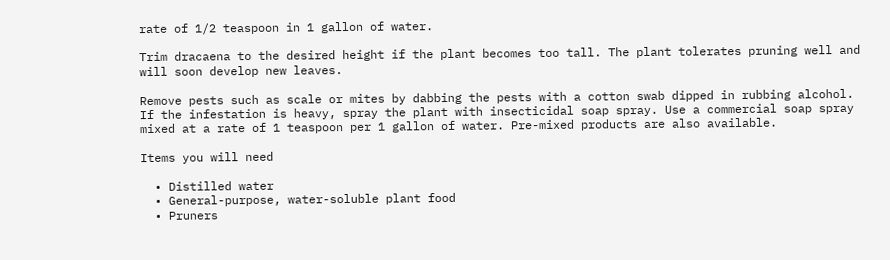rate of 1/2 teaspoon in 1 gallon of water.

Trim dracaena to the desired height if the plant becomes too tall. The plant tolerates pruning well and will soon develop new leaves.

Remove pests such as scale or mites by dabbing the pests with a cotton swab dipped in rubbing alcohol. If the infestation is heavy, spray the plant with insecticidal soap spray. Use a commercial soap spray mixed at a rate of 1 teaspoon per 1 gallon of water. Pre-mixed products are also available.

Items you will need

  • Distilled water
  • General-purpose, water-soluble plant food
  • Pruners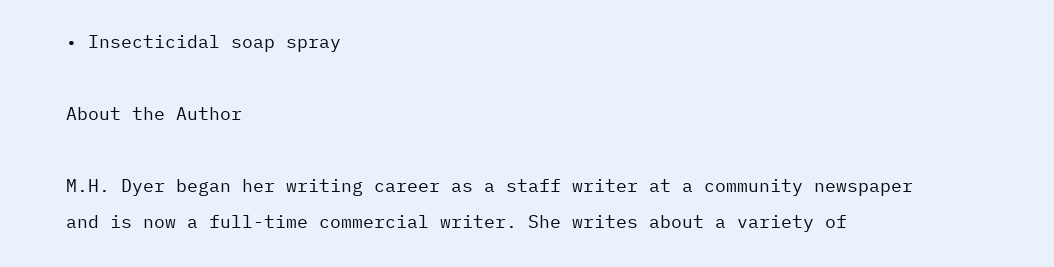• Insecticidal soap spray

About the Author

M.H. Dyer began her writing career as a staff writer at a community newspaper and is now a full-time commercial writer. She writes about a variety of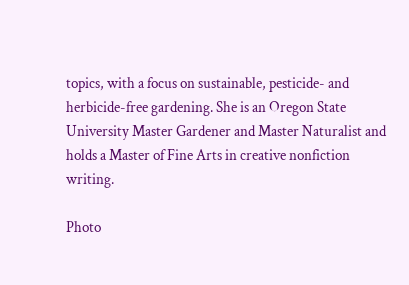topics, with a focus on sustainable, pesticide- and herbicide-free gardening. She is an Oregon State University Master Gardener and Master Naturalist and holds a Master of Fine Arts in creative nonfiction writing.

Photo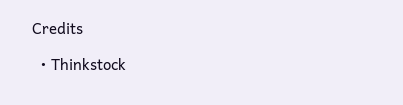Credits

  • Thinkstock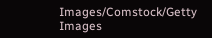Images/Comstock/Getty Images